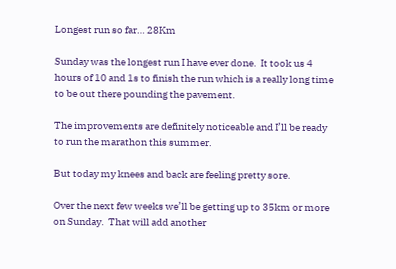Longest run so far… 28Km

Sunday was the longest run I have ever done.  It took us 4 hours of 10 and 1s to finish the run which is a really long time to be out there pounding the pavement.

The improvements are definitely noticeable and I’ll be ready to run the marathon this summer.

But today my knees and back are feeling pretty sore.

Over the next few weeks we’ll be getting up to 35km or more on Sunday.  That will add another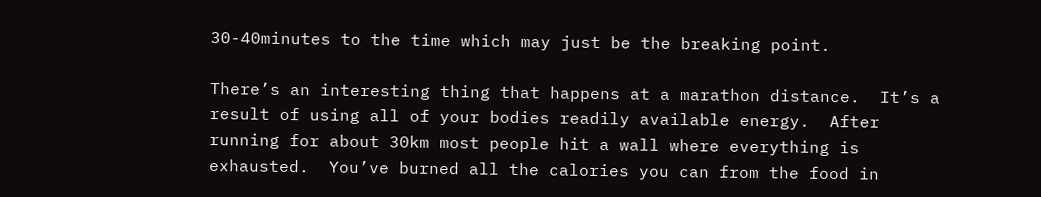30-40minutes to the time which may just be the breaking point.

There’s an interesting thing that happens at a marathon distance.  It’s a result of using all of your bodies readily available energy.  After running for about 30km most people hit a wall where everything is exhausted.  You’ve burned all the calories you can from the food in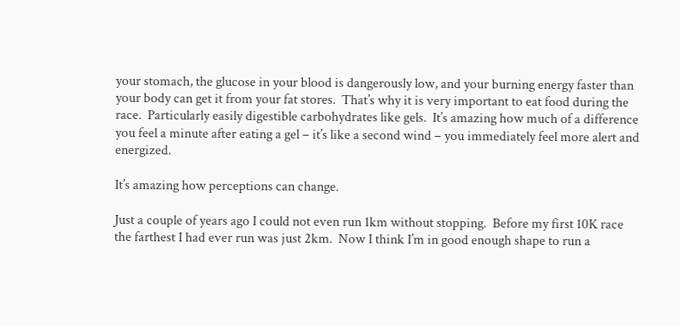your stomach, the glucose in your blood is dangerously low, and your burning energy faster than your body can get it from your fat stores.  That’s why it is very important to eat food during the race.  Particularly easily digestible carbohydrates like gels.  It’s amazing how much of a difference you feel a minute after eating a gel – it’s like a second wind – you immediately feel more alert and energized.

It’s amazing how perceptions can change.

Just a couple of years ago I could not even run 1km without stopping.  Before my first 10K race the farthest I had ever run was just 2km.  Now I think I’m in good enough shape to run a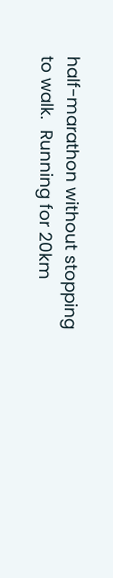half-marathon without stopping to walk.  Running for 20km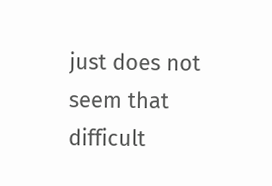just does not seem that difficult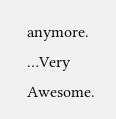anymore.  …Very Awesome.